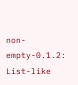non-empty-0.1.2: List-like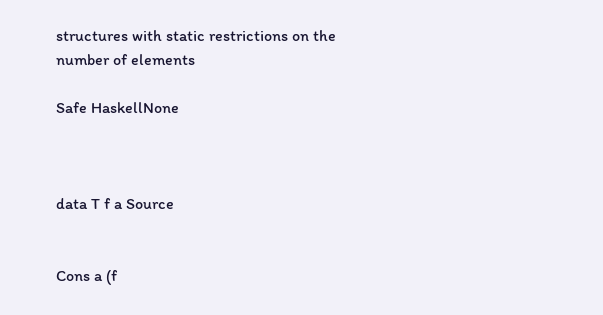structures with static restrictions on the number of elements

Safe HaskellNone



data T f a Source


Cons a (f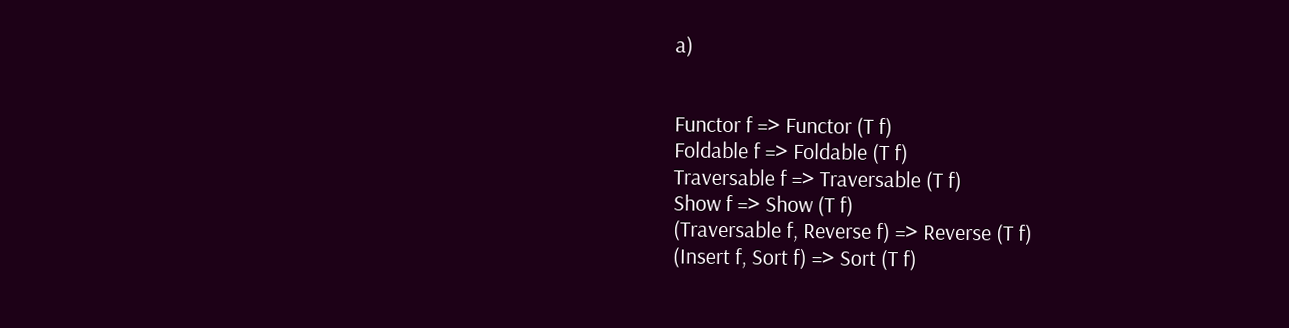a)


Functor f => Functor (T f)
Foldable f => Foldable (T f)
Traversable f => Traversable (T f)
Show f => Show (T f)
(Traversable f, Reverse f) => Reverse (T f)
(Insert f, Sort f) => Sort (T f)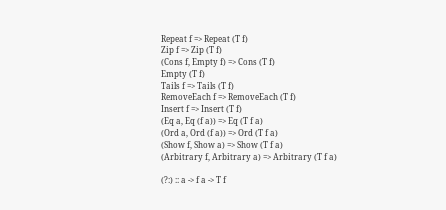Repeat f => Repeat (T f)
Zip f => Zip (T f)
(Cons f, Empty f) => Cons (T f)
Empty (T f)
Tails f => Tails (T f)
RemoveEach f => RemoveEach (T f)
Insert f => Insert (T f)
(Eq a, Eq (f a)) => Eq (T f a)
(Ord a, Ord (f a)) => Ord (T f a)
(Show f, Show a) => Show (T f a)
(Arbitrary f, Arbitrary a) => Arbitrary (T f a)

(?:) :: a -> f a -> T f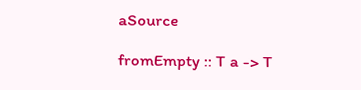aSource

fromEmpty :: T a -> T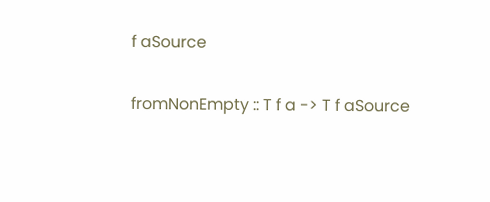f aSource

fromNonEmpty :: T f a -> T f aSource